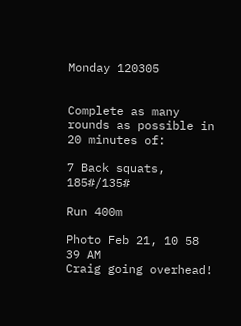Monday 120305


Complete as many rounds as possible in 20 minutes of:

7 Back squats, 185#/135#

Run 400m

Photo Feb 21, 10 58 39 AM
Craig going overhead!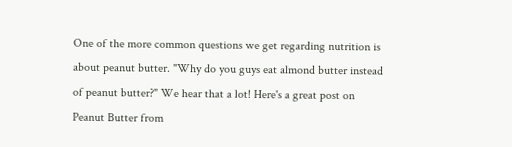One of the more common questions we get regarding nutrition is about peanut butter. "Why do you guys eat almond butter instead of peanut butter?" We hear that a lot! Here's a great post on Peanut Butter from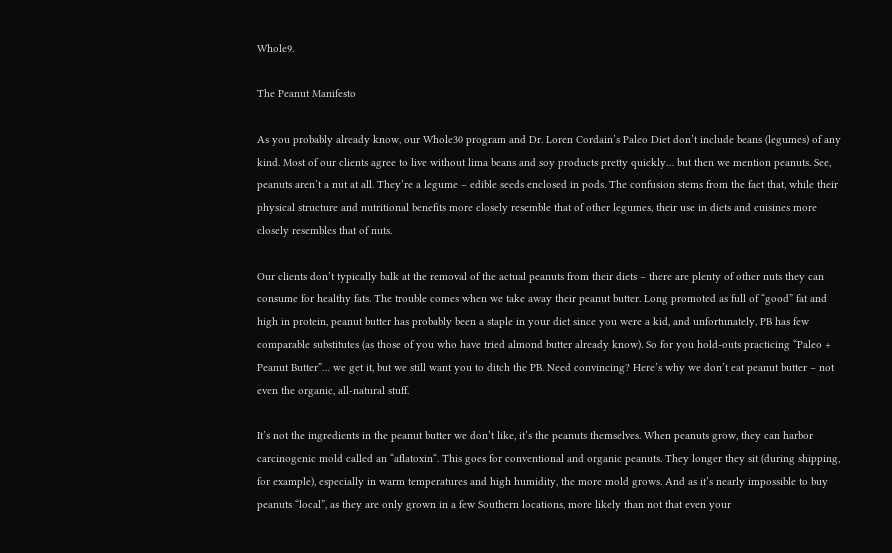Whole9.

The Peanut Manifesto

As you probably already know, our Whole30 program and Dr. Loren Cordain’s Paleo Diet don’t include beans (legumes) of any kind. Most of our clients agree to live without lima beans and soy products pretty quickly… but then we mention peanuts. See, peanuts aren’t a nut at all. They’re a legume – edible seeds enclosed in pods. The confusion stems from the fact that, while their physical structure and nutritional benefits more closely resemble that of other legumes, their use in diets and cuisines more closely resembles that of nuts.

Our clients don’t typically balk at the removal of the actual peanuts from their diets – there are plenty of other nuts they can consume for healthy fats. The trouble comes when we take away their peanut butter. Long promoted as full of “good” fat and high in protein, peanut butter has probably been a staple in your diet since you were a kid, and unfortunately, PB has few comparable substitutes (as those of you who have tried almond butter already know). So for you hold-outs practicing “Paleo + Peanut Butter”… we get it, but we still want you to ditch the PB. Need convincing? Here’s why we don’t eat peanut butter – not even the organic, all-natural stuff.

It’s not the ingredients in the peanut butter we don’t like, it’s the peanuts themselves. When peanuts grow, they can harbor carcinogenic mold called an “aflatoxin“. This goes for conventional and organic peanuts. They longer they sit (during shipping, for example), especially in warm temperatures and high humidity, the more mold grows. And as it’s nearly impossible to buy peanuts “local”, as they are only grown in a few Southern locations, more likely than not that even your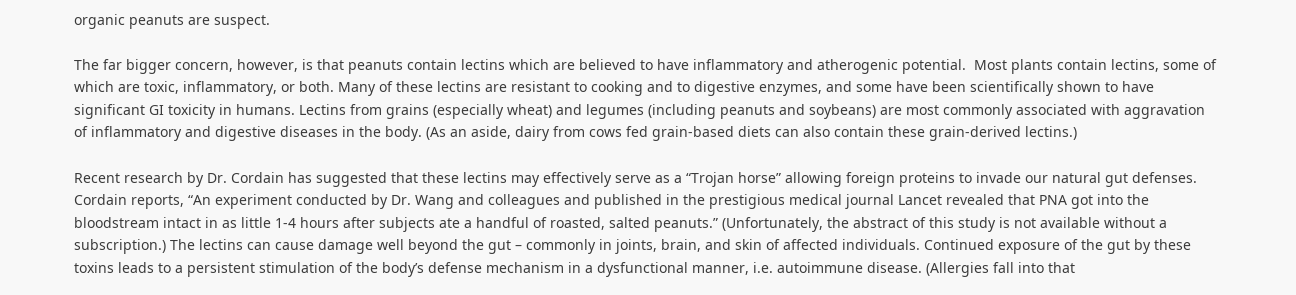organic peanuts are suspect.

The far bigger concern, however, is that peanuts contain lectins which are believed to have inflammatory and atherogenic potential.  Most plants contain lectins, some of which are toxic, inflammatory, or both. Many of these lectins are resistant to cooking and to digestive enzymes, and some have been scientifically shown to have significant GI toxicity in humans. Lectins from grains (especially wheat) and legumes (including peanuts and soybeans) are most commonly associated with aggravation of inflammatory and digestive diseases in the body. (As an aside, dairy from cows fed grain-based diets can also contain these grain-derived lectins.)

Recent research by Dr. Cordain has suggested that these lectins may effectively serve as a “Trojan horse” allowing foreign proteins to invade our natural gut defenses. Cordain reports, “An experiment conducted by Dr. Wang and colleagues and published in the prestigious medical journal Lancet revealed that PNA got into the bloodstream intact in as little 1-4 hours after subjects ate a handful of roasted, salted peanuts.” (Unfortunately, the abstract of this study is not available without a subscription.) The lectins can cause damage well beyond the gut – commonly in joints, brain, and skin of affected individuals. Continued exposure of the gut by these toxins leads to a persistent stimulation of the body’s defense mechanism in a dysfunctional manner, i.e. autoimmune disease. (Allergies fall into that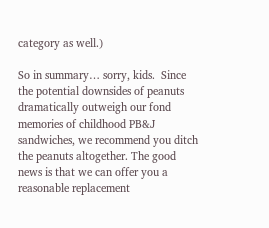category as well.)

So in summary… sorry, kids.  Since the potential downsides of peanuts dramatically outweigh our fond memories of childhood PB&J sandwiches, we recommend you ditch the peanuts altogether. The good news is that we can offer you a reasonable replacement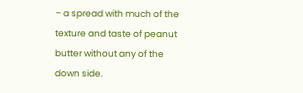– a spread with much of the texture and taste of peanut butter without any of the down side.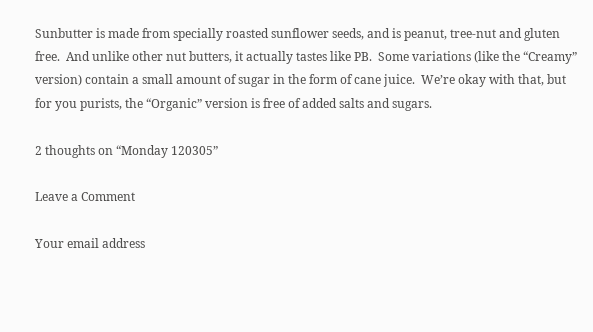Sunbutter is made from specially roasted sunflower seeds, and is peanut, tree-nut and gluten free.  And unlike other nut butters, it actually tastes like PB.  Some variations (like the “Creamy” version) contain a small amount of sugar in the form of cane juice.  We’re okay with that, but for you purists, the “Organic” version is free of added salts and sugars.

2 thoughts on “Monday 120305”

Leave a Comment

Your email address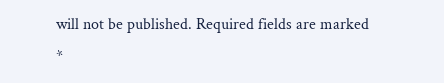will not be published. Required fields are marked *